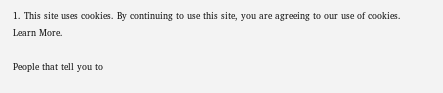1. This site uses cookies. By continuing to use this site, you are agreeing to our use of cookies. Learn More.

People that tell you to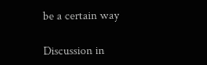be a certain way

Discussion in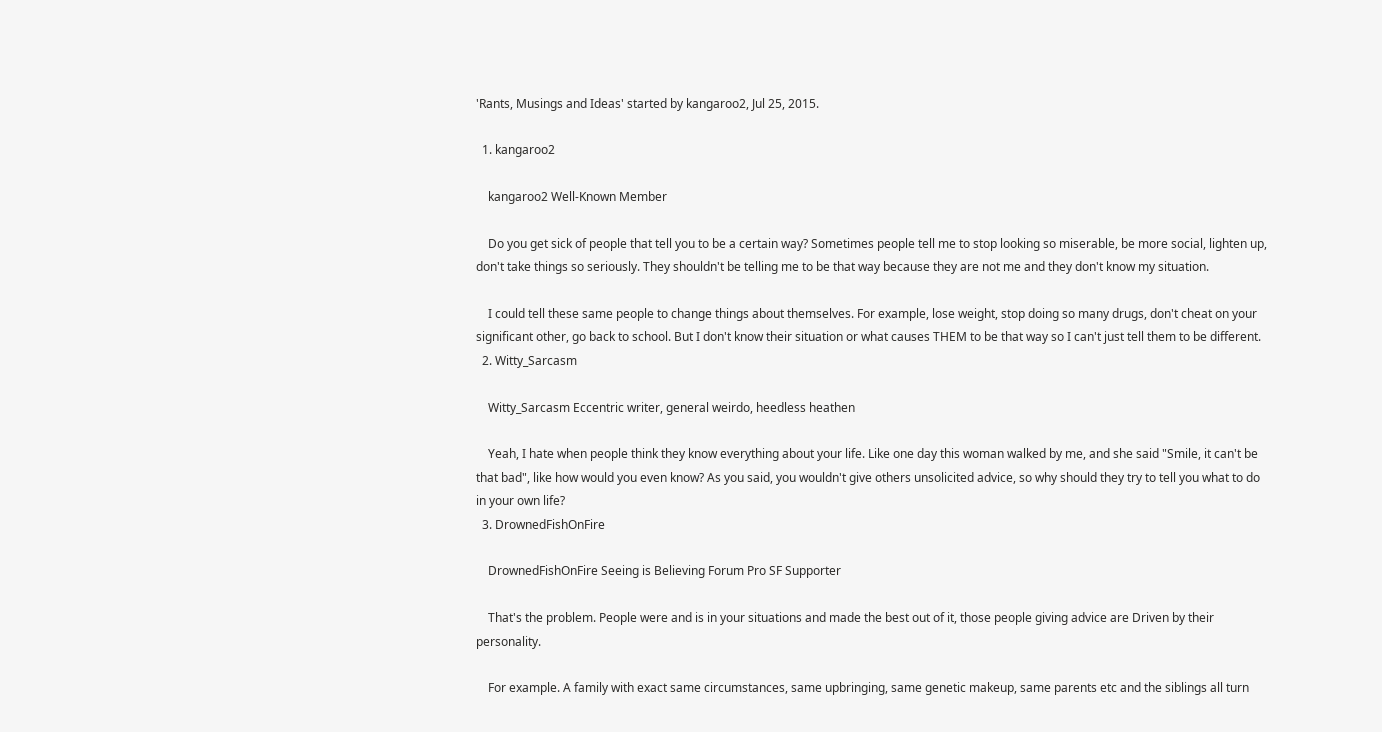'Rants, Musings and Ideas' started by kangaroo2, Jul 25, 2015.

  1. kangaroo2

    kangaroo2 Well-Known Member

    Do you get sick of people that tell you to be a certain way? Sometimes people tell me to stop looking so miserable, be more social, lighten up, don't take things so seriously. They shouldn't be telling me to be that way because they are not me and they don't know my situation.

    I could tell these same people to change things about themselves. For example, lose weight, stop doing so many drugs, don't cheat on your significant other, go back to school. But I don't know their situation or what causes THEM to be that way so I can't just tell them to be different.
  2. Witty_Sarcasm

    Witty_Sarcasm Eccentric writer, general weirdo, heedless heathen

    Yeah, I hate when people think they know everything about your life. Like one day this woman walked by me, and she said "Smile, it can't be that bad", like how would you even know? As you said, you wouldn't give others unsolicited advice, so why should they try to tell you what to do in your own life?
  3. DrownedFishOnFire

    DrownedFishOnFire Seeing is Believing Forum Pro SF Supporter

    That's the problem. People were and is in your situations and made the best out of it, those people giving advice are Driven by their personality.

    For example. A family with exact same circumstances, same upbringing, same genetic makeup, same parents etc and the siblings all turn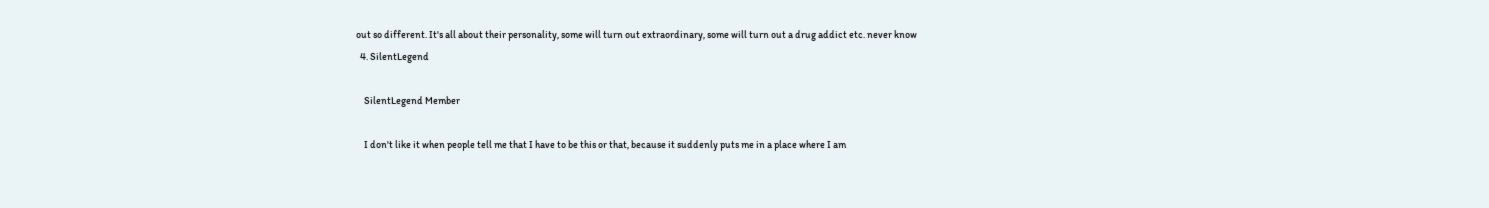out so different. It's all about their personality, some will turn out extraordinary, some will turn out a drug addict etc. never know
  4. SilentLegend

    SilentLegend Member

    I don't like it when people tell me that I have to be this or that, because it suddenly puts me in a place where I am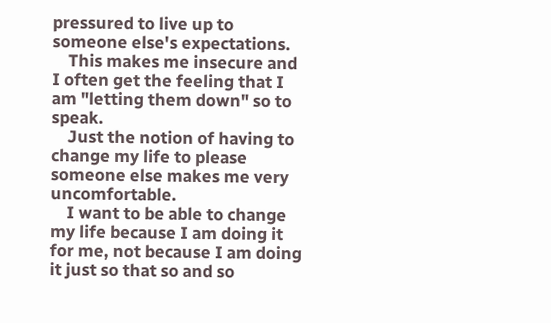pressured to live up to someone else's expectations.
    This makes me insecure and I often get the feeling that I am "letting them down" so to speak.
    Just the notion of having to change my life to please someone else makes me very uncomfortable.
    I want to be able to change my life because I am doing it for me, not because I am doing it just so that so and so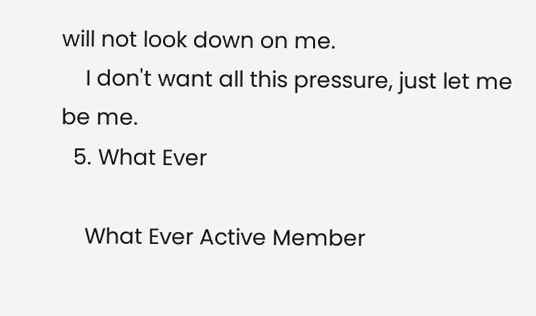will not look down on me.
    I don't want all this pressure, just let me be me.
  5. What Ever

    What Ever Active Member